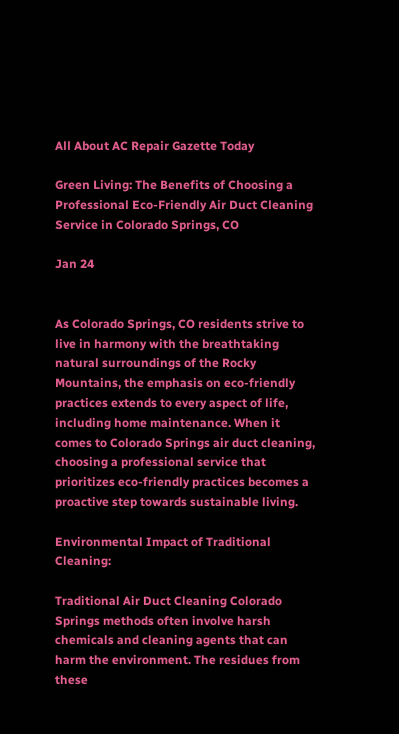All About AC Repair Gazette Today

Green Living: The Benefits of Choosing a Professional Eco-Friendly Air Duct Cleaning Service in Colorado Springs, CO

Jan 24


As Colorado Springs, CO residents strive to live in harmony with the breathtaking natural surroundings of the Rocky Mountains, the emphasis on eco-friendly practices extends to every aspect of life, including home maintenance. When it comes to Colorado Springs air duct cleaning, choosing a professional service that prioritizes eco-friendly practices becomes a proactive step towards sustainable living.

Environmental Impact of Traditional Cleaning:

Traditional Air Duct Cleaning Colorado Springs methods often involve harsh chemicals and cleaning agents that can harm the environment. The residues from these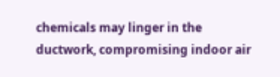chemicals may linger in the ductwork, compromising indoor air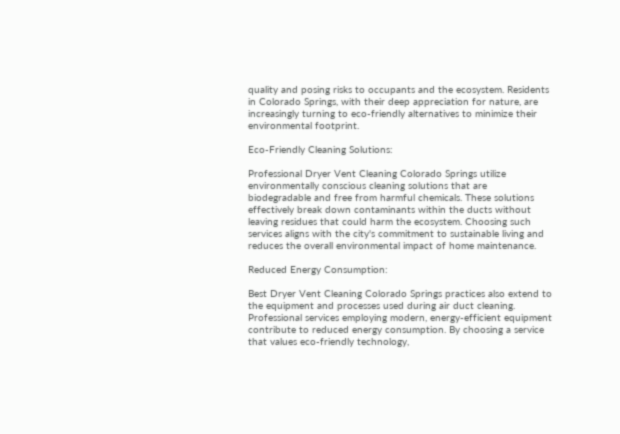quality and posing risks to occupants and the ecosystem. Residents in Colorado Springs, with their deep appreciation for nature, are increasingly turning to eco-friendly alternatives to minimize their environmental footprint.

Eco-Friendly Cleaning Solutions:

Professional Dryer Vent Cleaning Colorado Springs utilize environmentally conscious cleaning solutions that are biodegradable and free from harmful chemicals. These solutions effectively break down contaminants within the ducts without leaving residues that could harm the ecosystem. Choosing such services aligns with the city's commitment to sustainable living and reduces the overall environmental impact of home maintenance.

Reduced Energy Consumption:

Best Dryer Vent Cleaning Colorado Springs practices also extend to the equipment and processes used during air duct cleaning. Professional services employing modern, energy-efficient equipment contribute to reduced energy consumption. By choosing a service that values eco-friendly technology,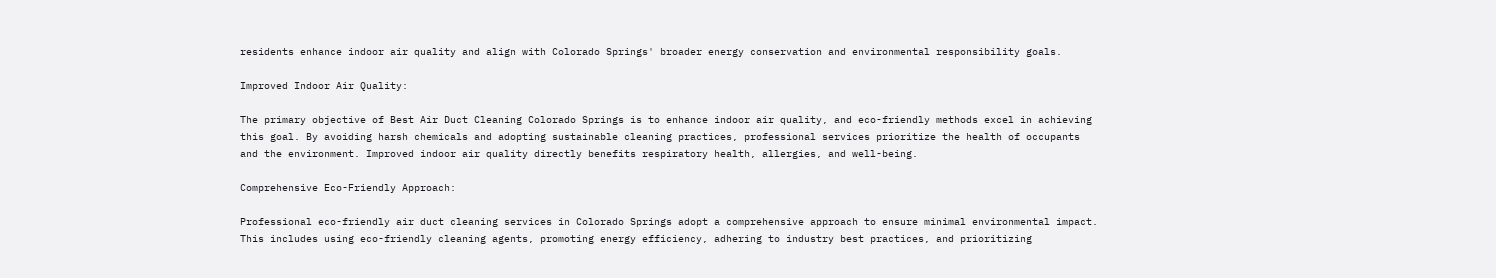residents enhance indoor air quality and align with Colorado Springs' broader energy conservation and environmental responsibility goals.

Improved Indoor Air Quality:

The primary objective of Best Air Duct Cleaning Colorado Springs is to enhance indoor air quality, and eco-friendly methods excel in achieving this goal. By avoiding harsh chemicals and adopting sustainable cleaning practices, professional services prioritize the health of occupants and the environment. Improved indoor air quality directly benefits respiratory health, allergies, and well-being.

Comprehensive Eco-Friendly Approach:

Professional eco-friendly air duct cleaning services in Colorado Springs adopt a comprehensive approach to ensure minimal environmental impact. This includes using eco-friendly cleaning agents, promoting energy efficiency, adhering to industry best practices, and prioritizing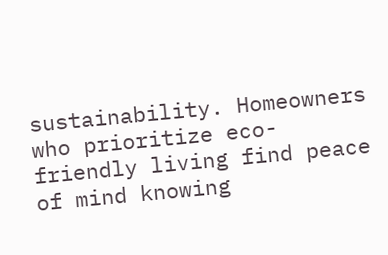sustainability. Homeowners who prioritize eco-friendly living find peace of mind knowing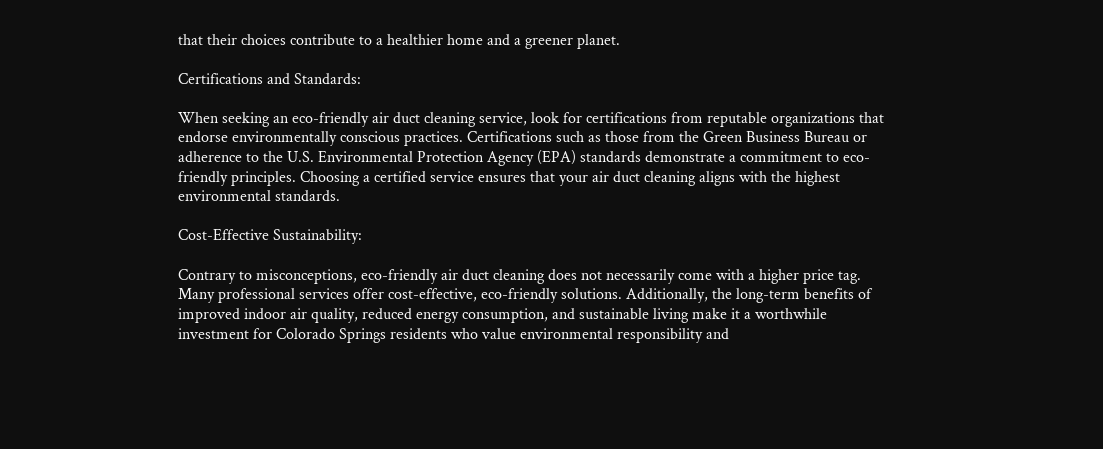that their choices contribute to a healthier home and a greener planet.

Certifications and Standards:

When seeking an eco-friendly air duct cleaning service, look for certifications from reputable organizations that endorse environmentally conscious practices. Certifications such as those from the Green Business Bureau or adherence to the U.S. Environmental Protection Agency (EPA) standards demonstrate a commitment to eco-friendly principles. Choosing a certified service ensures that your air duct cleaning aligns with the highest environmental standards.

Cost-Effective Sustainability:

Contrary to misconceptions, eco-friendly air duct cleaning does not necessarily come with a higher price tag. Many professional services offer cost-effective, eco-friendly solutions. Additionally, the long-term benefits of improved indoor air quality, reduced energy consumption, and sustainable living make it a worthwhile investment for Colorado Springs residents who value environmental responsibility and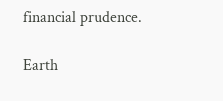financial prudence.

Earth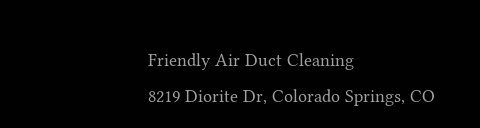Friendly Air Duct Cleaning
8219 Diorite Dr, Colorado Springs, CO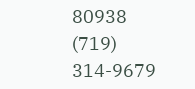80938
(719) 314-9679